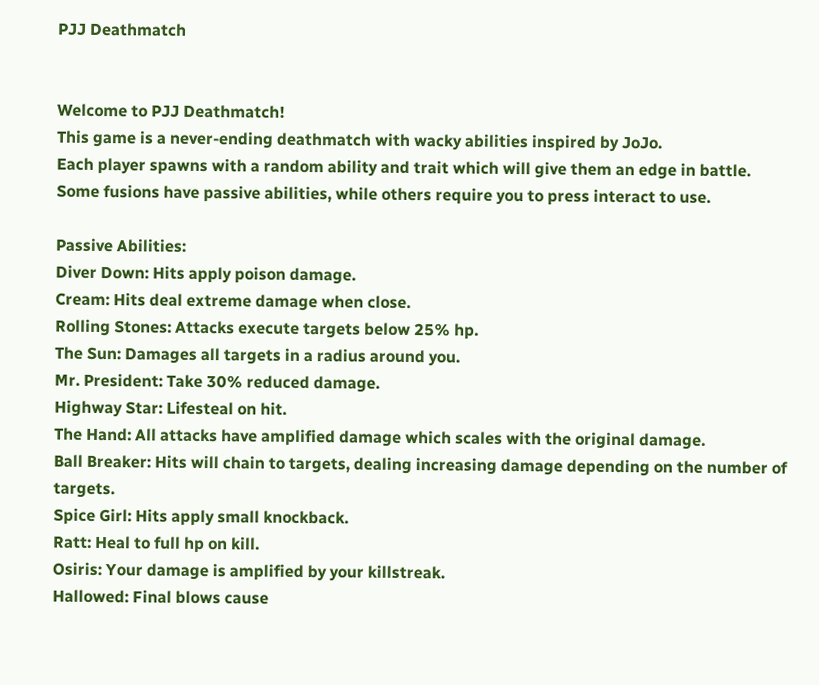PJJ Deathmatch


Welcome to PJJ Deathmatch!
This game is a never-ending deathmatch with wacky abilities inspired by JoJo.
Each player spawns with a random ability and trait which will give them an edge in battle.
Some fusions have passive abilities, while others require you to press interact to use.

Passive Abilities:
Diver Down: Hits apply poison damage.
Cream: Hits deal extreme damage when close.
Rolling Stones: Attacks execute targets below 25% hp.
The Sun: Damages all targets in a radius around you.
Mr. President: Take 30% reduced damage.
Highway Star: Lifesteal on hit.
The Hand: All attacks have amplified damage which scales with the original damage.
Ball Breaker: Hits will chain to targets, dealing increasing damage depending on the number of targets.
Spice Girl: Hits apply small knockback.
Ratt: Heal to full hp on kill.
Osiris: Your damage is amplified by your killstreak.
Hallowed: Final blows cause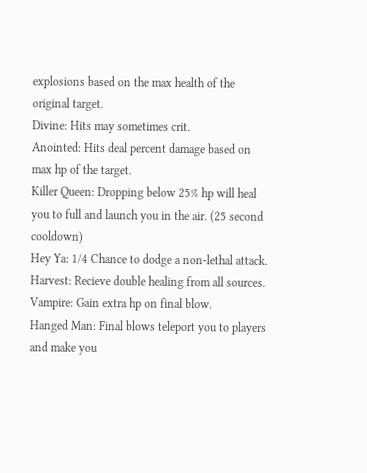explosions based on the max health of the original target.
Divine: Hits may sometimes crit.
Anointed: Hits deal percent damage based on max hp of the target.
Killer Queen: Dropping below 25% hp will heal you to full and launch you in the air. (25 second cooldown)
Hey Ya: 1/4 Chance to dodge a non-lethal attack.
Harvest: Recieve double healing from all sources.
Vampire: Gain extra hp on final blow.
Hanged Man: Final blows teleport you to players and make you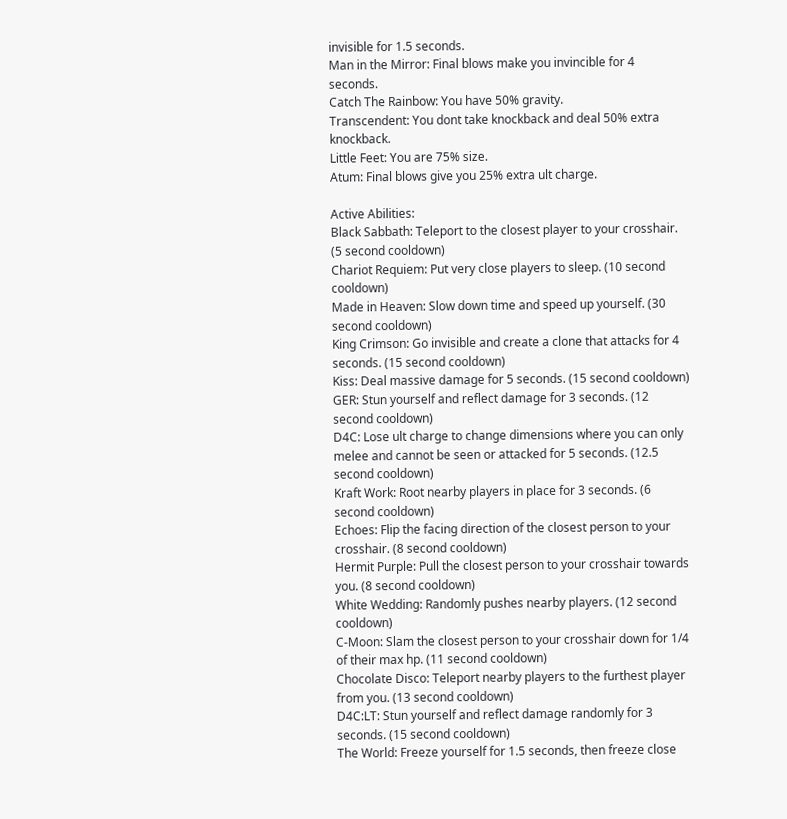invisible for 1.5 seconds.
Man in the Mirror: Final blows make you invincible for 4 seconds.
Catch The Rainbow: You have 50% gravity.
Transcendent: You dont take knockback and deal 50% extra knockback.
Little Feet: You are 75% size.
Atum: Final blows give you 25% extra ult charge.

Active Abilities:
Black Sabbath: Teleport to the closest player to your crosshair. (5 second cooldown)
Chariot Requiem: Put very close players to sleep. (10 second cooldown)
Made in Heaven: Slow down time and speed up yourself. (30 second cooldown)
King Crimson: Go invisible and create a clone that attacks for 4 seconds. (15 second cooldown)
Kiss: Deal massive damage for 5 seconds. (15 second cooldown)
GER: Stun yourself and reflect damage for 3 seconds. (12 second cooldown)
D4C: Lose ult charge to change dimensions where you can only melee and cannot be seen or attacked for 5 seconds. (12.5 second cooldown)
Kraft Work: Root nearby players in place for 3 seconds. (6 second cooldown)
Echoes: Flip the facing direction of the closest person to your crosshair. (8 second cooldown)
Hermit Purple: Pull the closest person to your crosshair towards you. (8 second cooldown)
White Wedding: Randomly pushes nearby players. (12 second cooldown)
C-Moon: Slam the closest person to your crosshair down for 1/4 of their max hp. (11 second cooldown)
Chocolate Disco: Teleport nearby players to the furthest player from you. (13 second cooldown)
D4C:LT: Stun yourself and reflect damage randomly for 3 seconds. (15 second cooldown)
The World: Freeze yourself for 1.5 seconds, then freeze close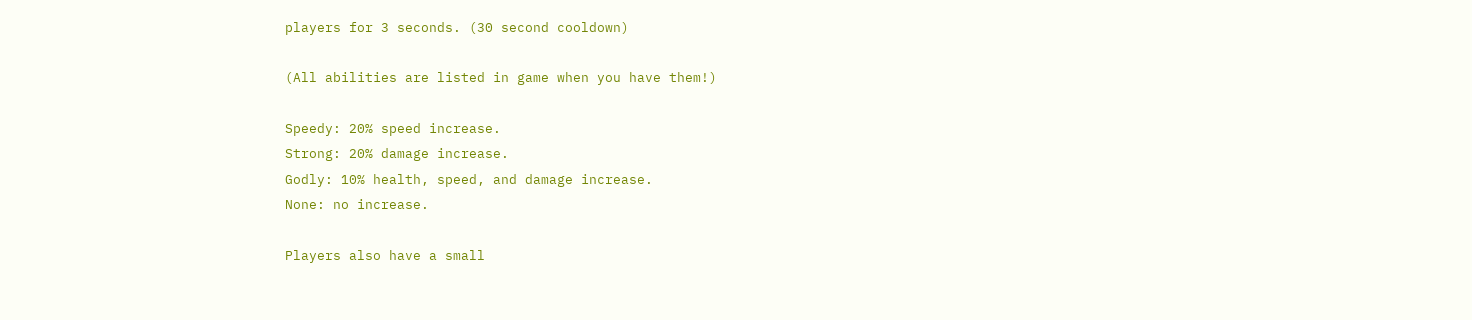players for 3 seconds. (30 second cooldown)

(All abilities are listed in game when you have them!)

Speedy: 20% speed increase.
Strong: 20% damage increase.
Godly: 10% health, speed, and damage increase.
None: no increase.

Players also have a small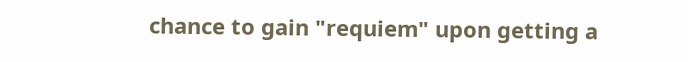chance to gain "requiem" upon getting a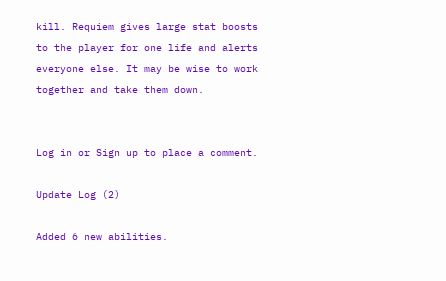kill. Requiem gives large stat boosts to the player for one life and alerts everyone else. It may be wise to work together and take them down.


Log in or Sign up to place a comment.

Update Log (2)

Added 6 new abilities.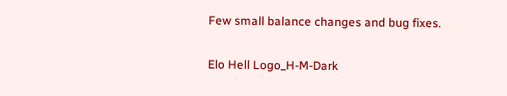Few small balance changes and bug fixes.

Elo Hell Logo_H-M-Dark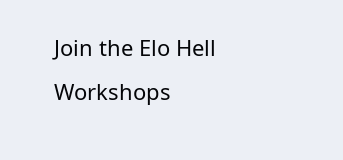Join the Elo Hell Workshops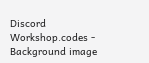Discord
Workshop.codes - Background image